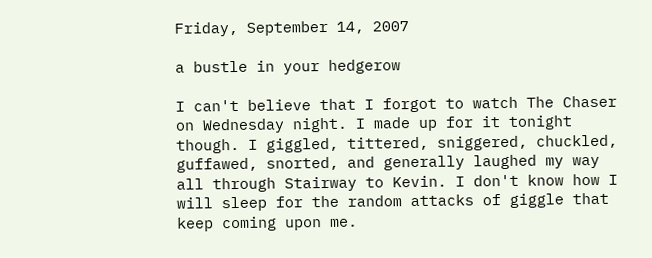Friday, September 14, 2007

a bustle in your hedgerow

I can't believe that I forgot to watch The Chaser on Wednesday night. I made up for it tonight though. I giggled, tittered, sniggered, chuckled, guffawed, snorted, and generally laughed my way all through Stairway to Kevin. I don't know how I will sleep for the random attacks of giggle that keep coming upon me.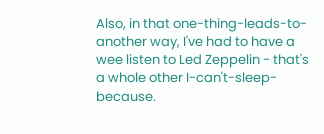Also, in that one-thing-leads-to-another way, I've had to have a wee listen to Led Zeppelin - that's a whole other I-can't-sleep-because.